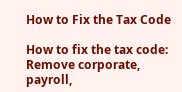How to Fix the Tax Code

How to fix the tax code: Remove corporate, payroll,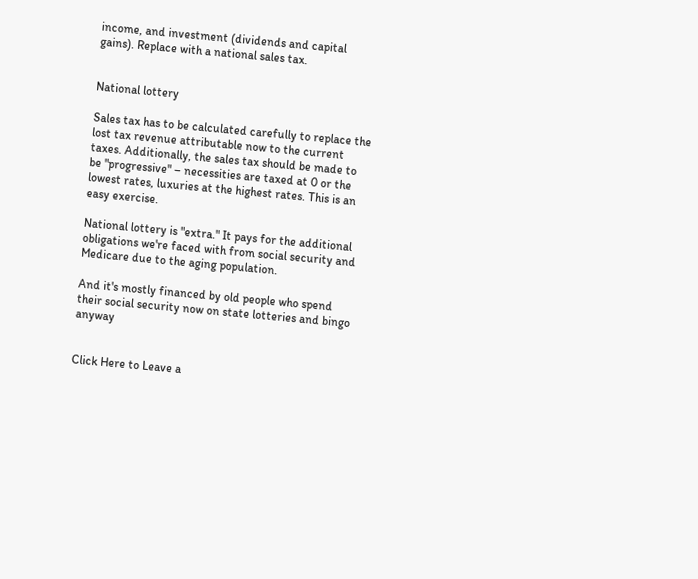income, and investment (dividends and capital gains). Replace with a national sales tax.


National lottery

Sales tax has to be calculated carefully to replace the lost tax revenue attributable now to the current taxes. Additionally, the sales tax should be made to be "progressive" – necessities are taxed at 0 or the lowest rates, luxuries at the highest rates. This is an easy exercise.

National lottery is "extra." It pays for the additional obligations we're faced with from social security and Medicare due to the aging population.

And it's mostly financed by old people who spend their social security now on state lotteries and bingo anyway


Click Here to Leave a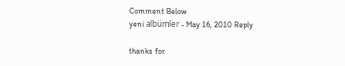Comment Below
yeni albümler - May 16, 2010 Reply

thanks for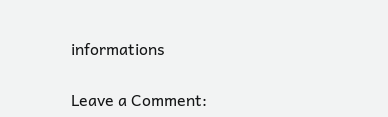informations

Leave a Comment: